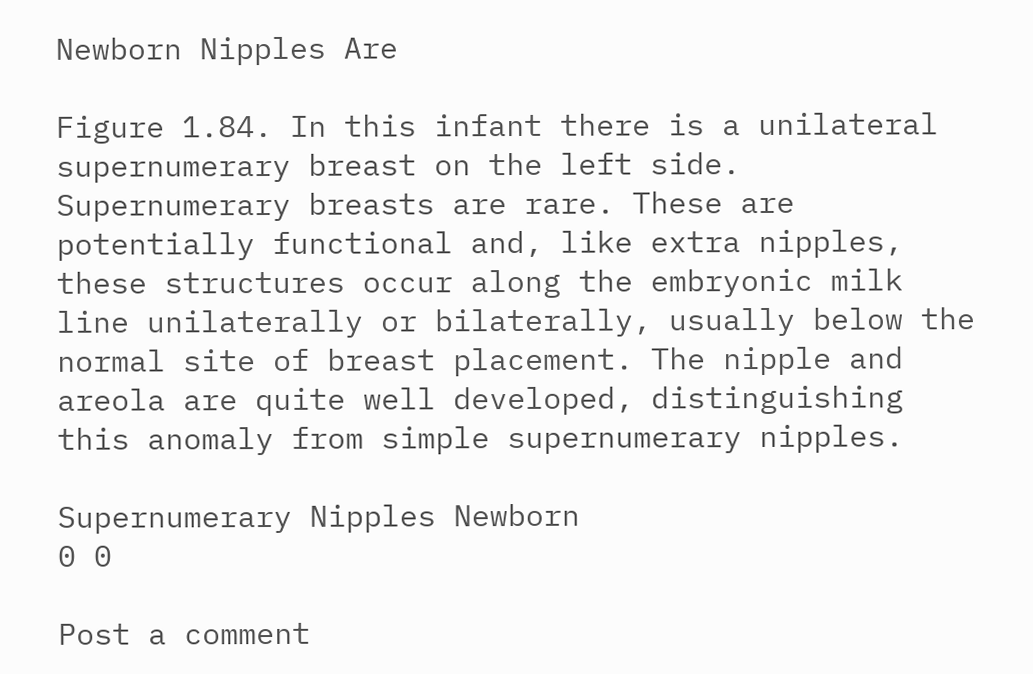Newborn Nipples Are

Figure 1.84. In this infant there is a unilateral supernumerary breast on the left side. Supernumerary breasts are rare. These are potentially functional and, like extra nipples, these structures occur along the embryonic milk line unilaterally or bilaterally, usually below the normal site of breast placement. The nipple and areola are quite well developed, distinguishing this anomaly from simple supernumerary nipples.

Supernumerary Nipples Newborn
0 0

Post a comment